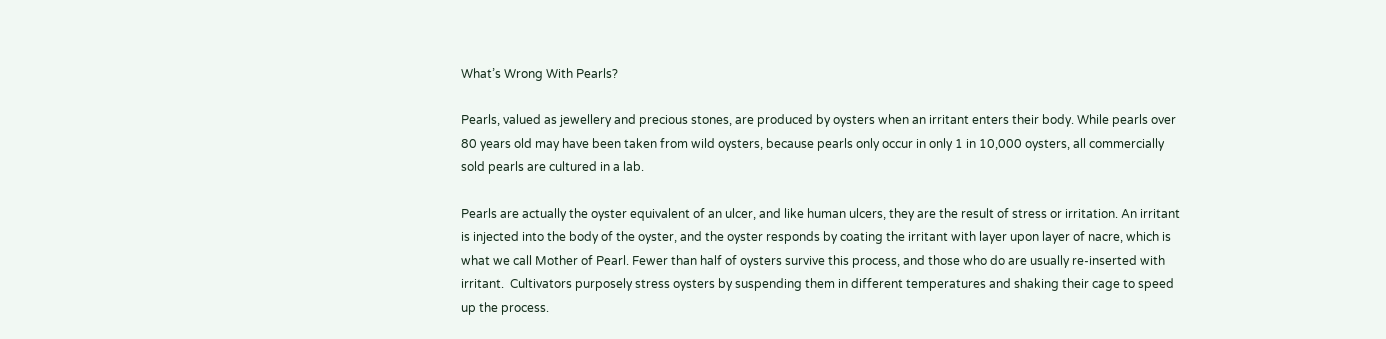What’s Wrong With Pearls?

Pearls, valued as jewellery and precious stones, are produced by oysters when an irritant enters their body. While pearls over 80 years old may have been taken from wild oysters, because pearls only occur in only 1 in 10,000 oysters, all commercially sold pearls are cultured in a lab.

Pearls are actually the oyster equivalent of an ulcer, and like human ulcers, they are the result of stress or irritation. An irritant is injected into the body of the oyster, and the oyster responds by coating the irritant with layer upon layer of nacre, which is what we call Mother of Pearl. Fewer than half of oysters survive this process, and those who do are usually re-inserted with irritant.  Cultivators purposely stress oysters by suspending them in different temperatures and shaking their cage to speed up the process.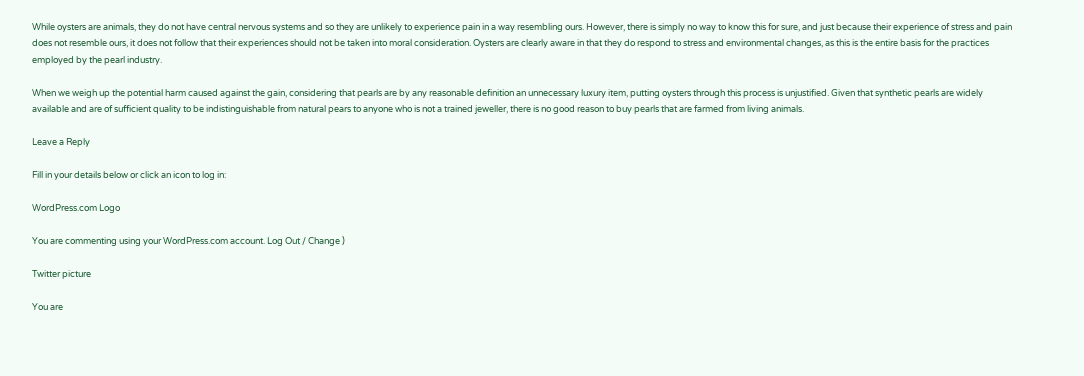While oysters are animals, they do not have central nervous systems and so they are unlikely to experience pain in a way resembling ours. However, there is simply no way to know this for sure, and just because their experience of stress and pain does not resemble ours, it does not follow that their experiences should not be taken into moral consideration. Oysters are clearly aware in that they do respond to stress and environmental changes, as this is the entire basis for the practices employed by the pearl industry.

When we weigh up the potential harm caused against the gain, considering that pearls are by any reasonable definition an unnecessary luxury item, putting oysters through this process is unjustified. Given that synthetic pearls are widely available and are of sufficient quality to be indistinguishable from natural pears to anyone who is not a trained jeweller, there is no good reason to buy pearls that are farmed from living animals.

Leave a Reply

Fill in your details below or click an icon to log in:

WordPress.com Logo

You are commenting using your WordPress.com account. Log Out / Change )

Twitter picture

You are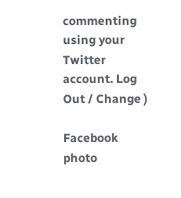commenting using your Twitter account. Log Out / Change )

Facebook photo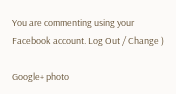You are commenting using your Facebook account. Log Out / Change )

Google+ photo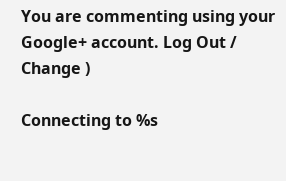You are commenting using your Google+ account. Log Out / Change )

Connecting to %s